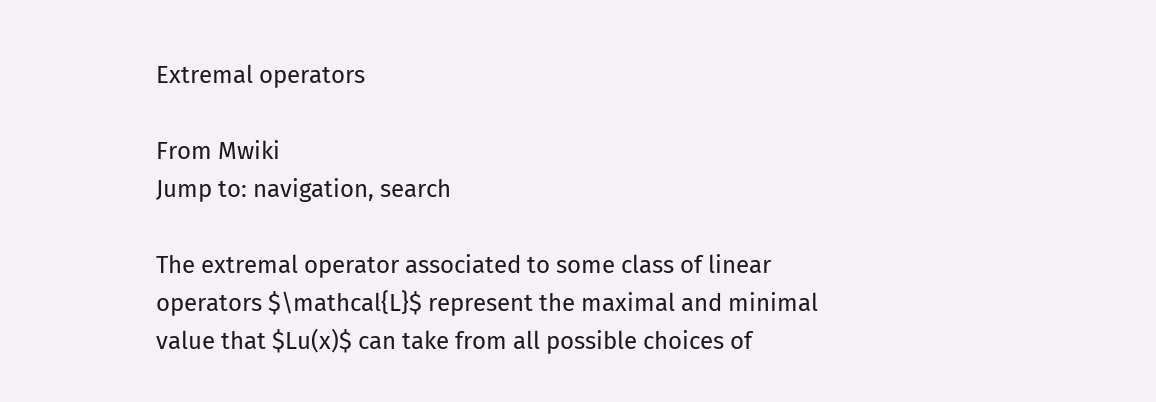Extremal operators

From Mwiki
Jump to: navigation, search

The extremal operator associated to some class of linear operators $\mathcal{L}$ represent the maximal and minimal value that $Lu(x)$ can take from all possible choices of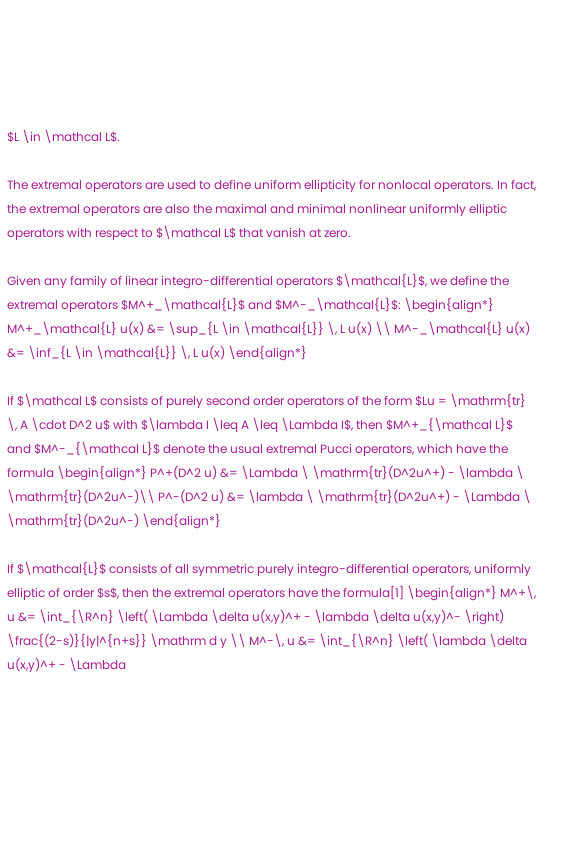$L \in \mathcal L$.

The extremal operators are used to define uniform ellipticity for nonlocal operators. In fact, the extremal operators are also the maximal and minimal nonlinear uniformly elliptic operators with respect to $\mathcal L$ that vanish at zero.

Given any family of linear integro-differential operators $\mathcal{L}$, we define the extremal operators $M^+_\mathcal{L}$ and $M^-_\mathcal{L}$: \begin{align*} M^+_\mathcal{L} u(x) &= \sup_{L \in \mathcal{L}} \, L u(x) \\ M^-_\mathcal{L} u(x) &= \inf_{L \in \mathcal{L}} \, L u(x) \end{align*}

If $\mathcal L$ consists of purely second order operators of the form $Lu = \mathrm{tr} \, A \cdot D^2 u$ with $\lambda I \leq A \leq \Lambda I$, then $M^+_{\mathcal L}$ and $M^-_{\mathcal L}$ denote the usual extremal Pucci operators, which have the formula \begin{align*} P^+(D^2 u) &= \Lambda \ \mathrm{tr}(D^2u^+) - \lambda \ \mathrm{tr}(D^2u^-)\\ P^-(D^2 u) &= \lambda \ \mathrm{tr}(D^2u^+) - \Lambda \ \mathrm{tr}(D^2u^-) \end{align*}

If $\mathcal{L}$ consists of all symmetric purely integro-differential operators, uniformly elliptic of order $s$, then the extremal operators have the formula[1] \begin{align*} M^+\, u &= \int_{\R^n} \left( \Lambda \delta u(x,y)^+ - \lambda \delta u(x,y)^- \right) \frac{(2-s)}{|y|^{n+s}} \mathrm d y \\ M^-\, u &= \int_{\R^n} \left( \lambda \delta u(x,y)^+ - \Lambda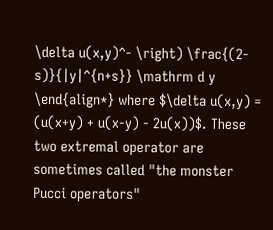\delta u(x,y)^- \right) \frac{(2-s)}{|y|^{n+s}} \mathrm d y \end{align*} where $\delta u(x,y) = (u(x+y) + u(x-y) - 2u(x))$. These two extremal operator are sometimes called "the monster Pucci operators"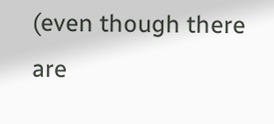(even though there are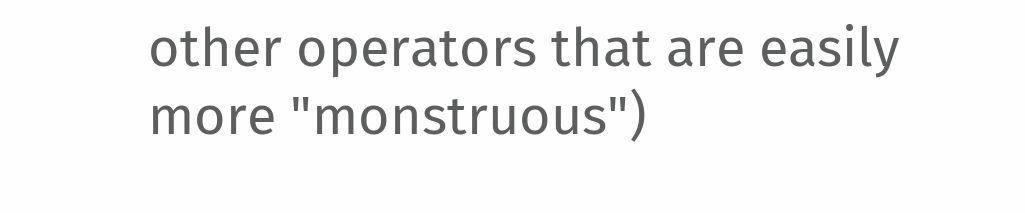other operators that are easily more "monstruous")